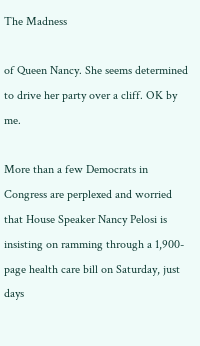The Madness

of Queen Nancy. She seems determined to drive her party over a cliff. OK by me.

More than a few Democrats in Congress are perplexed and worried that House Speaker Nancy Pelosi is insisting on ramming through a 1,900-page health care bill on Saturday, just days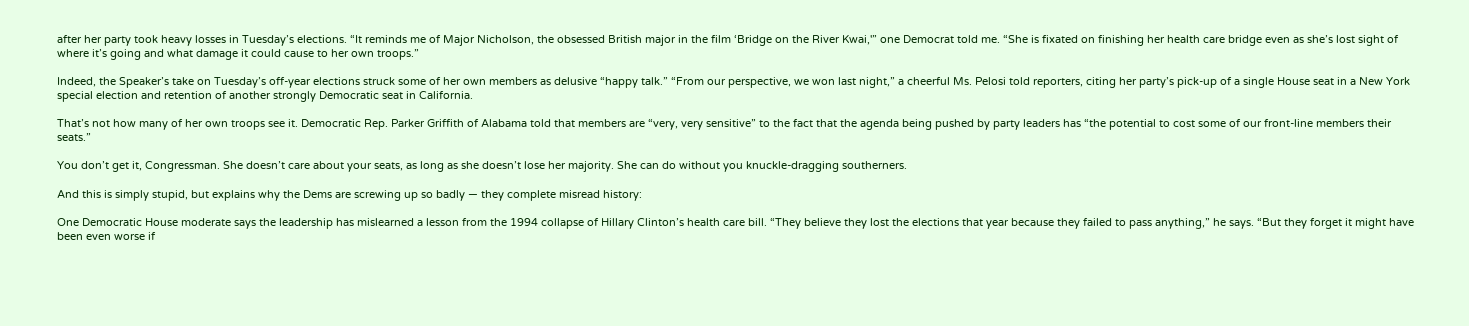after her party took heavy losses in Tuesday’s elections. “It reminds me of Major Nicholson, the obsessed British major in the film ‘Bridge on the River Kwai,'” one Democrat told me. “She is fixated on finishing her health care bridge even as she’s lost sight of where it’s going and what damage it could cause to her own troops.”

Indeed, the Speaker’s take on Tuesday’s off-year elections struck some of her own members as delusive “happy talk.” “From our perspective, we won last night,” a cheerful Ms. Pelosi told reporters, citing her party’s pick-up of a single House seat in a New York special election and retention of another strongly Democratic seat in California.

That’s not how many of her own troops see it. Democratic Rep. Parker Griffith of Alabama told that members are “very, very sensitive” to the fact that the agenda being pushed by party leaders has “the potential to cost some of our front-line members their seats.”

You don’t get it, Congressman. She doesn’t care about your seats, as long as she doesn’t lose her majority. She can do without you knuckle-dragging southerners.

And this is simply stupid, but explains why the Dems are screwing up so badly — they complete misread history:

One Democratic House moderate says the leadership has mislearned a lesson from the 1994 collapse of Hillary Clinton’s health care bill. “They believe they lost the elections that year because they failed to pass anything,” he says. “But they forget it might have been even worse if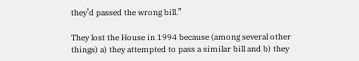they’d passed the wrong bill.”

They lost the House in 1994 because (among several other things) a) they attempted to pass a similar bill and b) they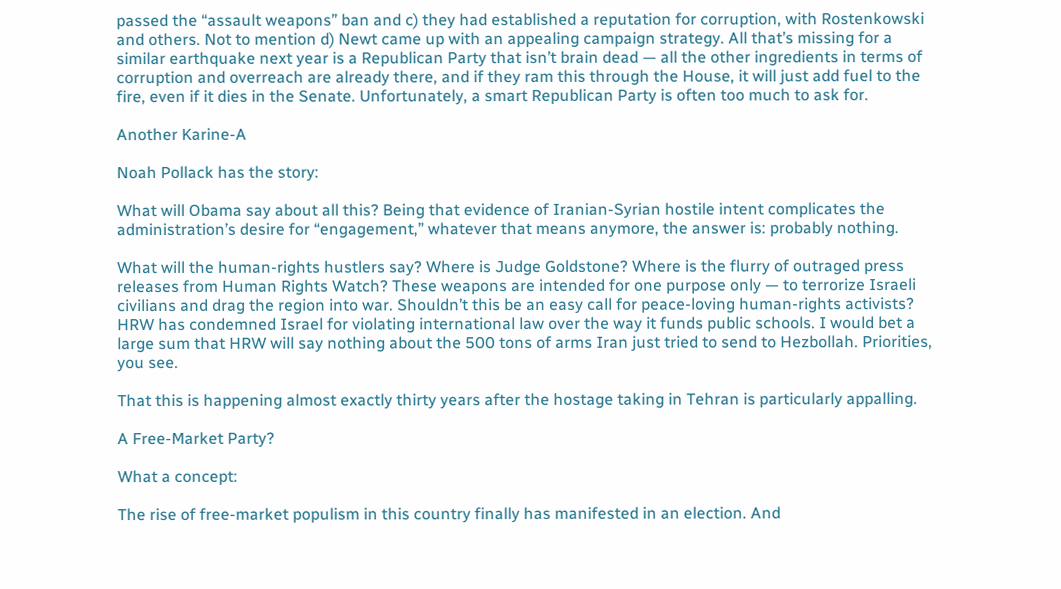passed the “assault weapons” ban and c) they had established a reputation for corruption, with Rostenkowski and others. Not to mention d) Newt came up with an appealing campaign strategy. All that’s missing for a similar earthquake next year is a Republican Party that isn’t brain dead — all the other ingredients in terms of corruption and overreach are already there, and if they ram this through the House, it will just add fuel to the fire, even if it dies in the Senate. Unfortunately, a smart Republican Party is often too much to ask for.

Another Karine-A

Noah Pollack has the story:

What will Obama say about all this? Being that evidence of Iranian-Syrian hostile intent complicates the administration’s desire for “engagement,” whatever that means anymore, the answer is: probably nothing.

What will the human-rights hustlers say? Where is Judge Goldstone? Where is the flurry of outraged press releases from Human Rights Watch? These weapons are intended for one purpose only — to terrorize Israeli civilians and drag the region into war. Shouldn’t this be an easy call for peace-loving human-rights activists? HRW has condemned Israel for violating international law over the way it funds public schools. I would bet a large sum that HRW will say nothing about the 500 tons of arms Iran just tried to send to Hezbollah. Priorities, you see.

That this is happening almost exactly thirty years after the hostage taking in Tehran is particularly appalling.

A Free-Market Party?

What a concept:

The rise of free-market populism in this country finally has manifested in an election. And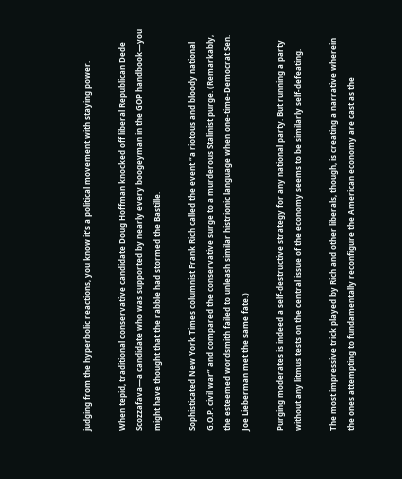judging from the hyperbolic reactions, you know it’s a political movement with staying power.

When tepid, traditional conservative candidate Doug Hoffman knocked off liberal Republican Dede Scozzafava—a candidate who was supported by nearly every boogeyman in the GOP handbook—you might have thought that the rabble had stormed the Bastille.

Sophisticated New York Times columnist Frank Rich called the event “a riotous and bloody national G.O.P. civil war” and compared the conservative surge to a murderous Stalinist purge. (Remarkably, the esteemed wordsmith failed to unleash similar histrionic language when one-time-Democrat Sen. Joe Lieberman met the same fate.)

Purging moderates is indeed a self-destructive strategy for any national party. But running a party without any litmus tests on the central issue of the economy seems to be similarly self-defeating.

The most impressive trick played by Rich and other liberals, though, is creating a narrative wherein the ones attempting to fundamentally reconfigure the American economy are cast as the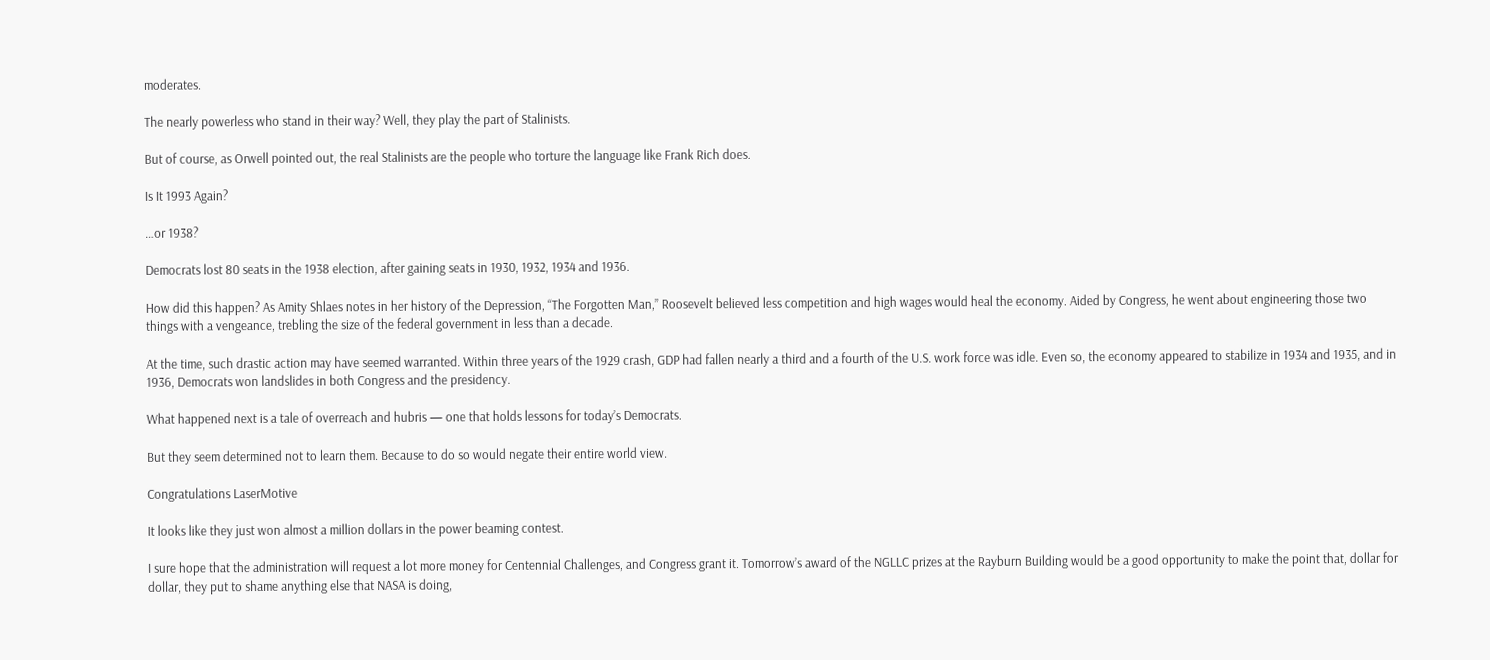moderates.

The nearly powerless who stand in their way? Well, they play the part of Stalinists.

But of course, as Orwell pointed out, the real Stalinists are the people who torture the language like Frank Rich does.

Is It 1993 Again?

…or 1938?

Democrats lost 80 seats in the 1938 election, after gaining seats in 1930, 1932, 1934 and 1936.

How did this happen? As Amity Shlaes notes in her history of the Depression, “The Forgotten Man,” Roosevelt believed less competition and high wages would heal the economy. Aided by Congress, he went about engineering those two things with a vengeance, trebling the size of the federal government in less than a decade.

At the time, such drastic action may have seemed warranted. Within three years of the 1929 crash, GDP had fallen nearly a third and a fourth of the U.S. work force was idle. Even so, the economy appeared to stabilize in 1934 and 1935, and in 1936, Democrats won landslides in both Congress and the presidency.

What happened next is a tale of overreach and hubris — one that holds lessons for today’s Democrats.

But they seem determined not to learn them. Because to do so would negate their entire world view.

Congratulations LaserMotive

It looks like they just won almost a million dollars in the power beaming contest.

I sure hope that the administration will request a lot more money for Centennial Challenges, and Congress grant it. Tomorrow’s award of the NGLLC prizes at the Rayburn Building would be a good opportunity to make the point that, dollar for dollar, they put to shame anything else that NASA is doing,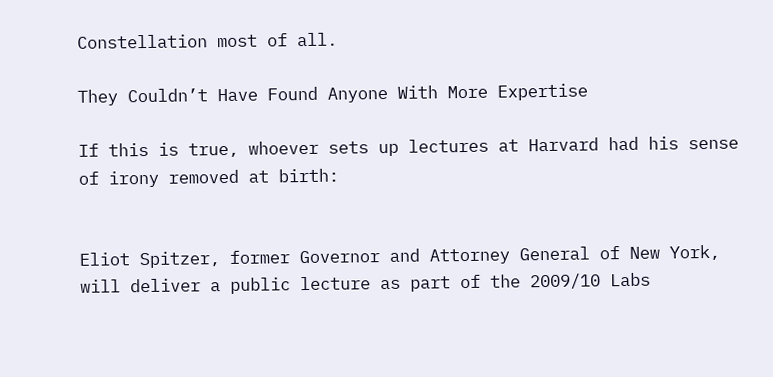Constellation most of all.

They Couldn’t Have Found Anyone With More Expertise

If this is true, whoever sets up lectures at Harvard had his sense of irony removed at birth:


Eliot Spitzer, former Governor and Attorney General of New York, will deliver a public lecture as part of the 2009/10 Labs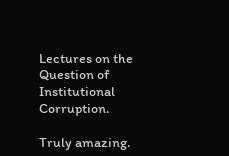Lectures on the Question of Institutional Corruption.

Truly amazing.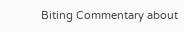Biting Commentary about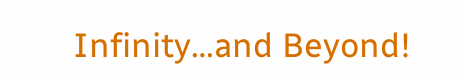Infinity…and Beyond!